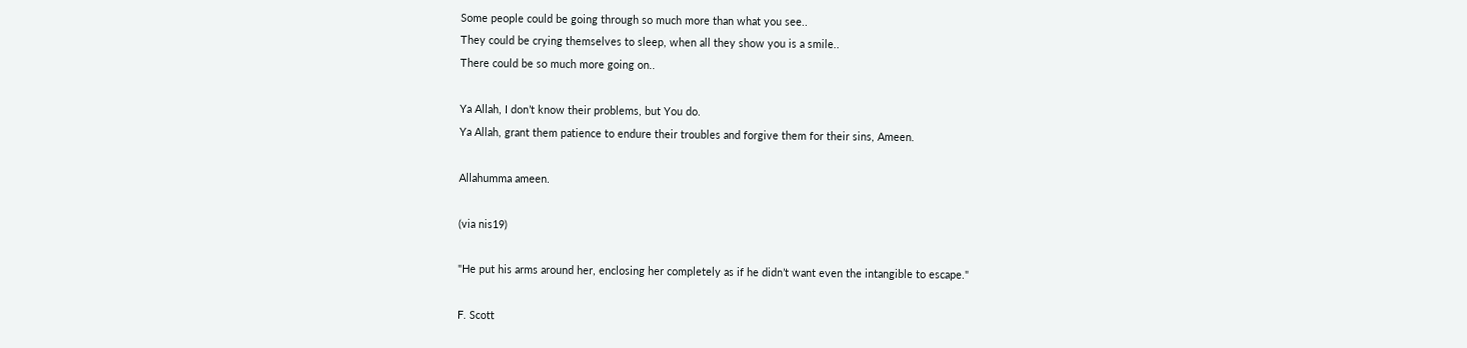Some people could be going through so much more than what you see..
They could be crying themselves to sleep, when all they show you is a smile..
There could be so much more going on..

Ya Allah, I don’t know their problems, but You do.
Ya Allah, grant them patience to endure their troubles and forgive them for their sins, Ameen.

Allahumma ameen.

(via nis19)

"He put his arms around her, enclosing her completely as if he didn’t want even the intangible to escape."

F. Scott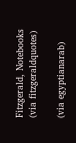Fitzgerald, Notebooks (via fitzgeraldquotes)

(via egyptianarab)